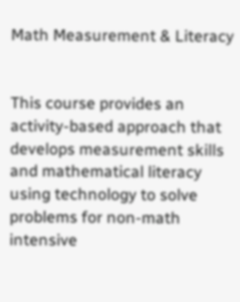Math Measurement & Literacy


This course provides an activity-based approach that develops measurement skills and mathematical literacy using technology to solve problems for non-math intensive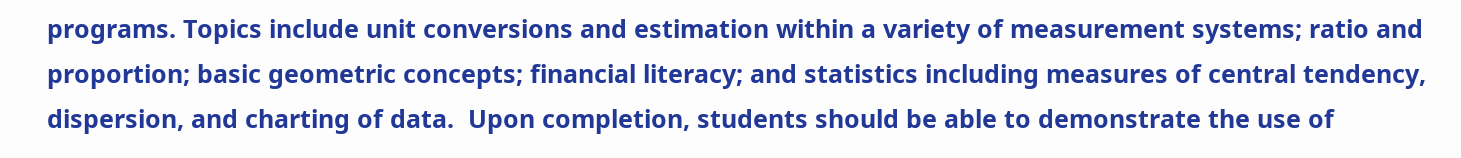programs. Topics include unit conversions and estimation within a variety of measurement systems; ratio and proportion; basic geometric concepts; financial literacy; and statistics including measures of central tendency, dispersion, and charting of data.  Upon completion, students should be able to demonstrate the use of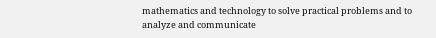mathematics and technology to solve practical problems and to analyze and communicate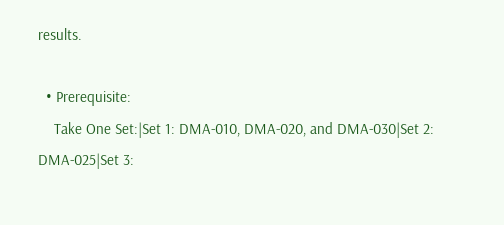results.

  • Prerequisite:
    Take One Set:|Set 1: DMA-010, DMA-020, and DMA-030|Set 2: DMA-025|Set 3: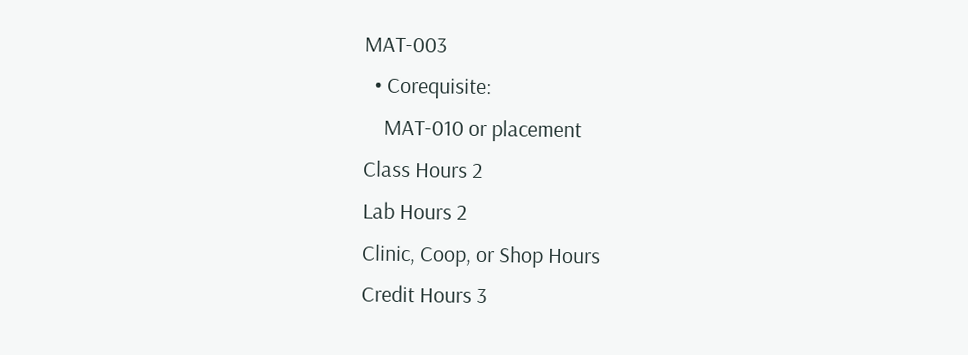MAT-003
  • Corequisite:
    MAT-010 or placement
Class Hours 2
Lab Hours 2
Clinic, Coop, or Shop Hours
Credit Hours 3